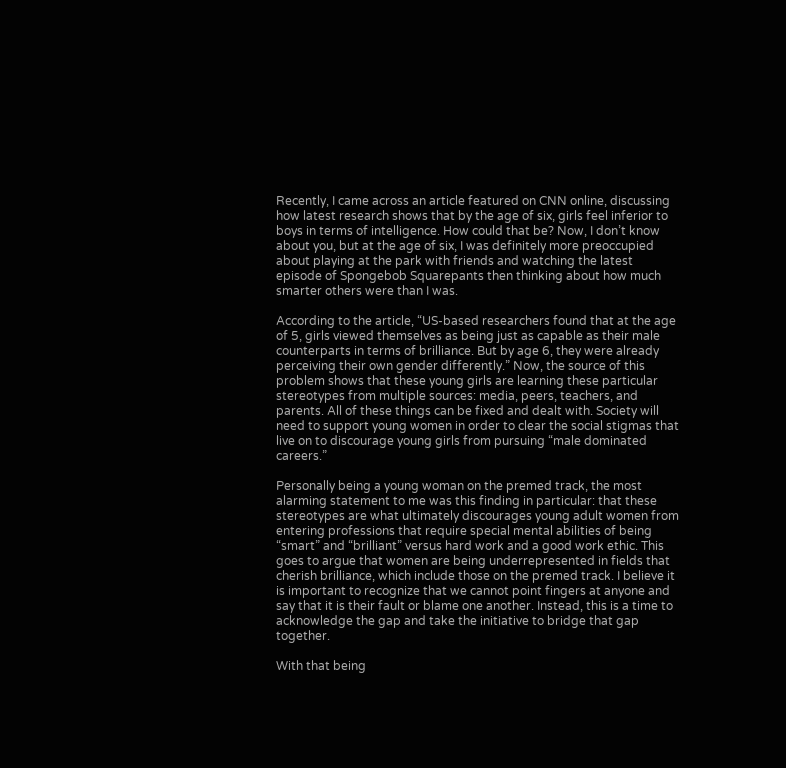Recently, I came across an article featured on CNN online, discussing how latest research shows that by the age of six, girls feel inferior to boys in terms of intelligence. How could that be? Now, I don’t know about you, but at the age of six, I was definitely more preoccupied about playing at the park with friends and watching the latest episode of Spongebob Squarepants then thinking about how much smarter others were than I was.

According to the article, “US-based researchers found that at the age of 5, girls viewed themselves as being just as capable as their male counterparts in terms of brilliance. But by age 6, they were already perceiving their own gender differently.” Now, the source of this problem shows that these young girls are learning these particular stereotypes from multiple sources: media, peers, teachers, and parents. All of these things can be fixed and dealt with. Society will need to support young women in order to clear the social stigmas that live on to discourage young girls from pursuing “male dominated careers.”

Personally being a young woman on the premed track, the most alarming statement to me was this finding in particular: that these stereotypes are what ultimately discourages young adult women from entering professions that require special mental abilities of being “smart” and “brilliant” versus hard work and a good work ethic. This goes to argue that women are being underrepresented in fields that cherish brilliance, which include those on the premed track. I believe it is important to recognize that we cannot point fingers at anyone and say that it is their fault or blame one another. Instead, this is a time to acknowledge the gap and take the initiative to bridge that gap together.

With that being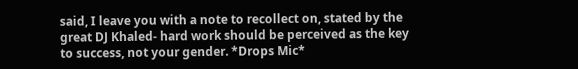said, I leave you with a note to recollect on, stated by the great DJ Khaled- hard work should be perceived as the key to success, not your gender. *Drops Mic*